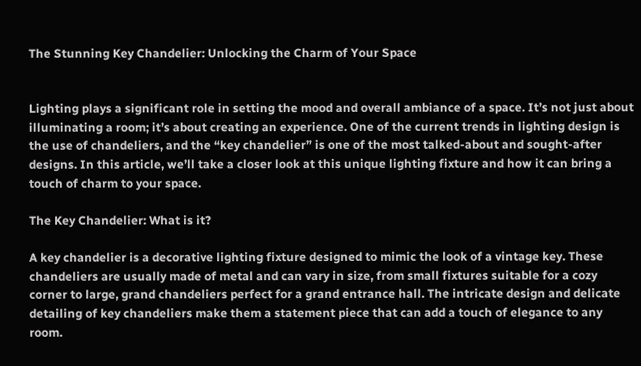The Stunning Key Chandelier: Unlocking the Charm of Your Space


Lighting plays a significant role in setting the mood and overall ambiance of a space. It’s not just about illuminating a room; it’s about creating an experience. One of the current trends in lighting design is the use of chandeliers, and the “key chandelier” is one of the most talked-about and sought-after designs. In this article, we’ll take a closer look at this unique lighting fixture and how it can bring a touch of charm to your space.

The Key Chandelier: What is it?

A key chandelier is a decorative lighting fixture designed to mimic the look of a vintage key. These chandeliers are usually made of metal and can vary in size, from small fixtures suitable for a cozy corner to large, grand chandeliers perfect for a grand entrance hall. The intricate design and delicate detailing of key chandeliers make them a statement piece that can add a touch of elegance to any room.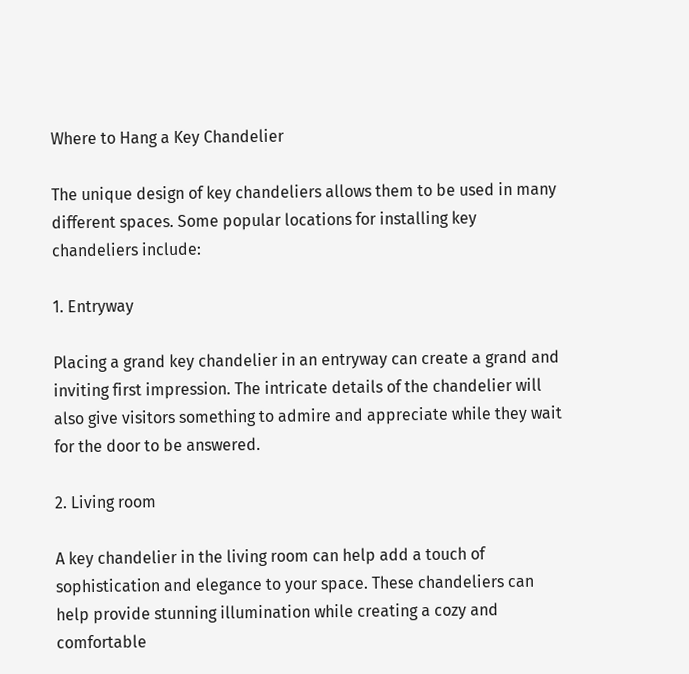Where to Hang a Key Chandelier

The unique design of key chandeliers allows them to be used in many different spaces. Some popular locations for installing key chandeliers include:

1. Entryway

Placing a grand key chandelier in an entryway can create a grand and inviting first impression. The intricate details of the chandelier will also give visitors something to admire and appreciate while they wait for the door to be answered.

2. Living room

A key chandelier in the living room can help add a touch of sophistication and elegance to your space. These chandeliers can help provide stunning illumination while creating a cozy and comfortable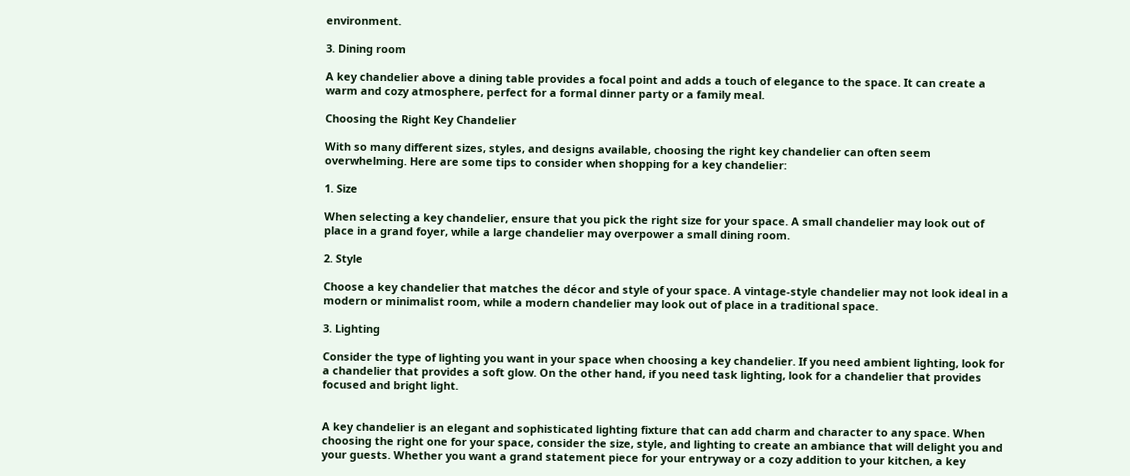environment.

3. Dining room

A key chandelier above a dining table provides a focal point and adds a touch of elegance to the space. It can create a warm and cozy atmosphere, perfect for a formal dinner party or a family meal.

Choosing the Right Key Chandelier

With so many different sizes, styles, and designs available, choosing the right key chandelier can often seem overwhelming. Here are some tips to consider when shopping for a key chandelier:

1. Size

When selecting a key chandelier, ensure that you pick the right size for your space. A small chandelier may look out of place in a grand foyer, while a large chandelier may overpower a small dining room.

2. Style

Choose a key chandelier that matches the décor and style of your space. A vintage-style chandelier may not look ideal in a modern or minimalist room, while a modern chandelier may look out of place in a traditional space.

3. Lighting

Consider the type of lighting you want in your space when choosing a key chandelier. If you need ambient lighting, look for a chandelier that provides a soft glow. On the other hand, if you need task lighting, look for a chandelier that provides focused and bright light.


A key chandelier is an elegant and sophisticated lighting fixture that can add charm and character to any space. When choosing the right one for your space, consider the size, style, and lighting to create an ambiance that will delight you and your guests. Whether you want a grand statement piece for your entryway or a cozy addition to your kitchen, a key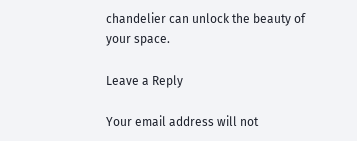chandelier can unlock the beauty of your space.

Leave a Reply

Your email address will not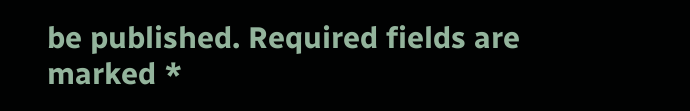be published. Required fields are marked *